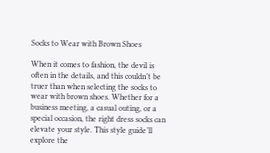Socks to Wear with Brown Shoes

When it comes to fashion, the devil is often in the details, and this couldn’t be truer than when selecting the socks to wear with brown shoes. Whether for a business meeting, a casual outing, or a special occasion, the right dress socks can elevate your style. This style guide’ll explore the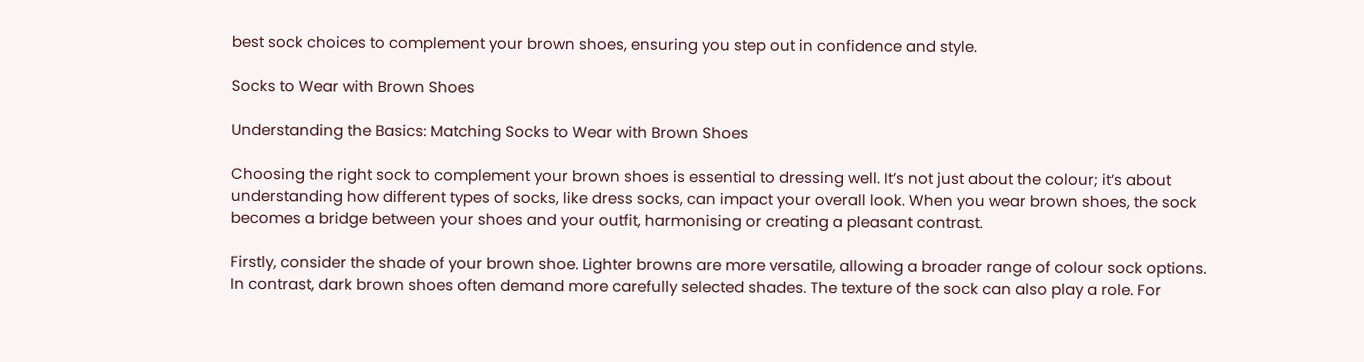best sock choices to complement your brown shoes, ensuring you step out in confidence and style.

Socks to Wear with Brown Shoes

Understanding the Basics: Matching Socks to Wear with Brown Shoes

Choosing the right sock to complement your brown shoes is essential to dressing well. It’s not just about the colour; it’s about understanding how different types of socks, like dress socks, can impact your overall look. When you wear brown shoes, the sock becomes a bridge between your shoes and your outfit, harmonising or creating a pleasant contrast.

Firstly, consider the shade of your brown shoe. Lighter browns are more versatile, allowing a broader range of colour sock options. In contrast, dark brown shoes often demand more carefully selected shades. The texture of the sock can also play a role. For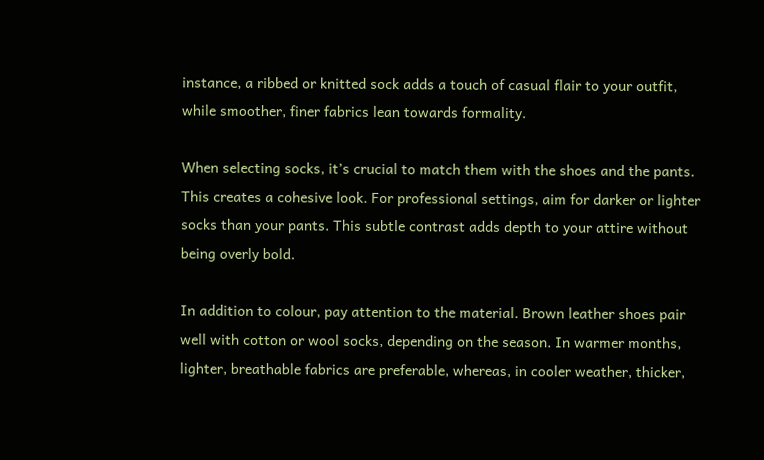instance, a ribbed or knitted sock adds a touch of casual flair to your outfit, while smoother, finer fabrics lean towards formality.

When selecting socks, it’s crucial to match them with the shoes and the pants. This creates a cohesive look. For professional settings, aim for darker or lighter socks than your pants. This subtle contrast adds depth to your attire without being overly bold.

In addition to colour, pay attention to the material. Brown leather shoes pair well with cotton or wool socks, depending on the season. In warmer months, lighter, breathable fabrics are preferable, whereas, in cooler weather, thicker,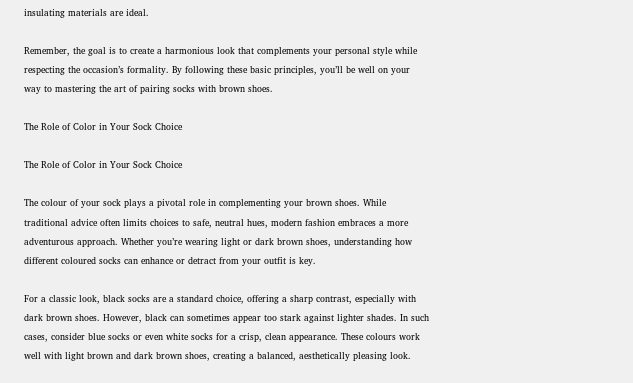insulating materials are ideal.

Remember, the goal is to create a harmonious look that complements your personal style while respecting the occasion’s formality. By following these basic principles, you’ll be well on your way to mastering the art of pairing socks with brown shoes.

The Role of Color in Your Sock Choice

The Role of Color in Your Sock Choice

The colour of your sock plays a pivotal role in complementing your brown shoes. While traditional advice often limits choices to safe, neutral hues, modern fashion embraces a more adventurous approach. Whether you’re wearing light or dark brown shoes, understanding how different coloured socks can enhance or detract from your outfit is key.

For a classic look, black socks are a standard choice, offering a sharp contrast, especially with dark brown shoes. However, black can sometimes appear too stark against lighter shades. In such cases, consider blue socks or even white socks for a crisp, clean appearance. These colours work well with light brown and dark brown shoes, creating a balanced, aesthetically pleasing look.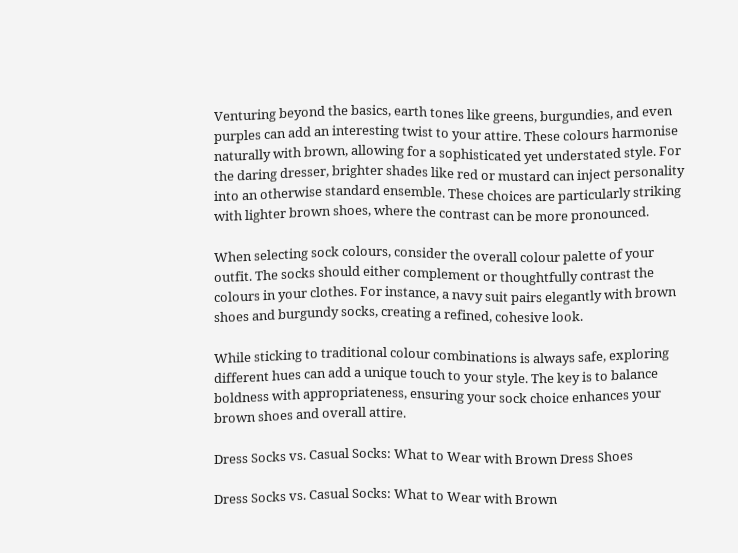Venturing beyond the basics, earth tones like greens, burgundies, and even purples can add an interesting twist to your attire. These colours harmonise naturally with brown, allowing for a sophisticated yet understated style. For the daring dresser, brighter shades like red or mustard can inject personality into an otherwise standard ensemble. These choices are particularly striking with lighter brown shoes, where the contrast can be more pronounced.

When selecting sock colours, consider the overall colour palette of your outfit. The socks should either complement or thoughtfully contrast the colours in your clothes. For instance, a navy suit pairs elegantly with brown shoes and burgundy socks, creating a refined, cohesive look.

While sticking to traditional colour combinations is always safe, exploring different hues can add a unique touch to your style. The key is to balance boldness with appropriateness, ensuring your sock choice enhances your brown shoes and overall attire.

Dress Socks vs. Casual Socks: What to Wear with Brown Dress Shoes

Dress Socks vs. Casual Socks: What to Wear with Brown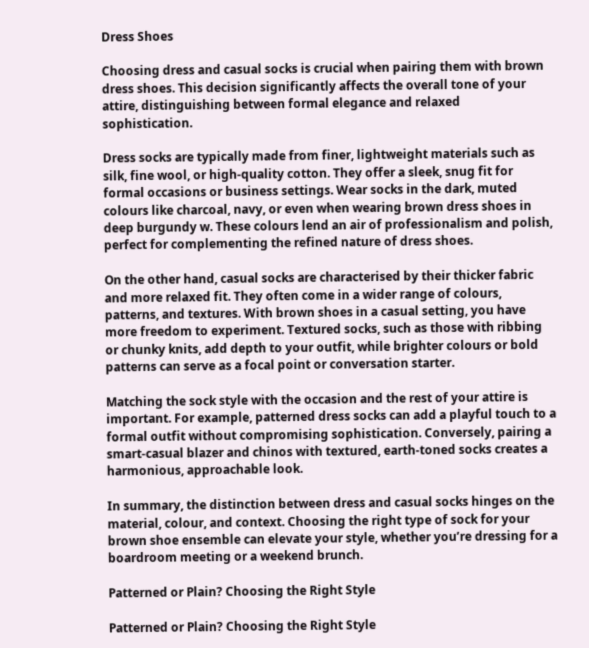Dress Shoes

Choosing dress and casual socks is crucial when pairing them with brown dress shoes. This decision significantly affects the overall tone of your attire, distinguishing between formal elegance and relaxed sophistication.

Dress socks are typically made from finer, lightweight materials such as silk, fine wool, or high-quality cotton. They offer a sleek, snug fit for formal occasions or business settings. Wear socks in the dark, muted colours like charcoal, navy, or even when wearing brown dress shoes in deep burgundy w. These colours lend an air of professionalism and polish, perfect for complementing the refined nature of dress shoes.

On the other hand, casual socks are characterised by their thicker fabric and more relaxed fit. They often come in a wider range of colours, patterns, and textures. With brown shoes in a casual setting, you have more freedom to experiment. Textured socks, such as those with ribbing or chunky knits, add depth to your outfit, while brighter colours or bold patterns can serve as a focal point or conversation starter.

Matching the sock style with the occasion and the rest of your attire is important. For example, patterned dress socks can add a playful touch to a formal outfit without compromising sophistication. Conversely, pairing a smart-casual blazer and chinos with textured, earth-toned socks creates a harmonious, approachable look.

In summary, the distinction between dress and casual socks hinges on the material, colour, and context. Choosing the right type of sock for your brown shoe ensemble can elevate your style, whether you’re dressing for a boardroom meeting or a weekend brunch.

Patterned or Plain? Choosing the Right Style

Patterned or Plain? Choosing the Right Style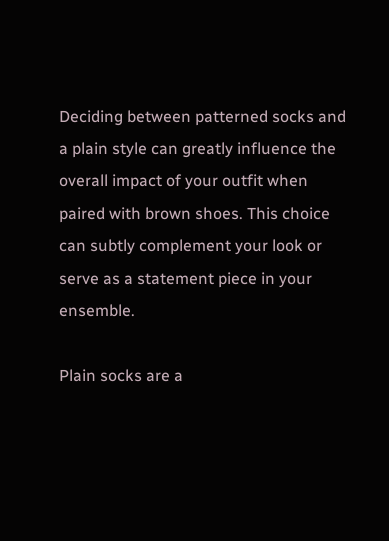Deciding between patterned socks and a plain style can greatly influence the overall impact of your outfit when paired with brown shoes. This choice can subtly complement your look or serve as a statement piece in your ensemble.

Plain socks are a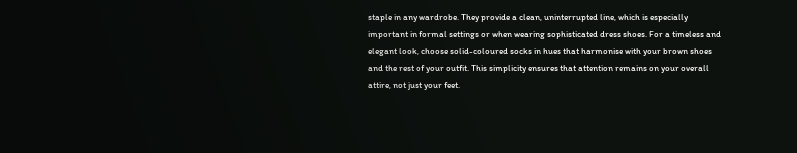staple in any wardrobe. They provide a clean, uninterrupted line, which is especially important in formal settings or when wearing sophisticated dress shoes. For a timeless and elegant look, choose solid-coloured socks in hues that harmonise with your brown shoes and the rest of your outfit. This simplicity ensures that attention remains on your overall attire, not just your feet.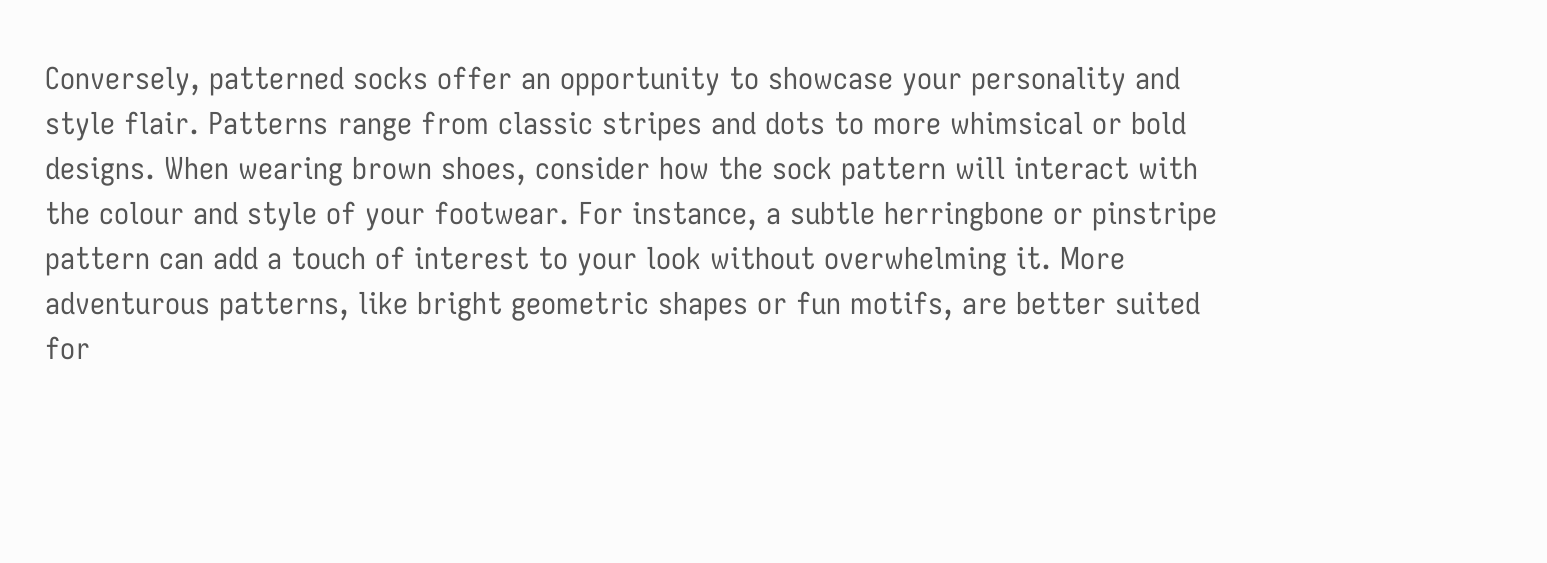Conversely, patterned socks offer an opportunity to showcase your personality and style flair. Patterns range from classic stripes and dots to more whimsical or bold designs. When wearing brown shoes, consider how the sock pattern will interact with the colour and style of your footwear. For instance, a subtle herringbone or pinstripe pattern can add a touch of interest to your look without overwhelming it. More adventurous patterns, like bright geometric shapes or fun motifs, are better suited for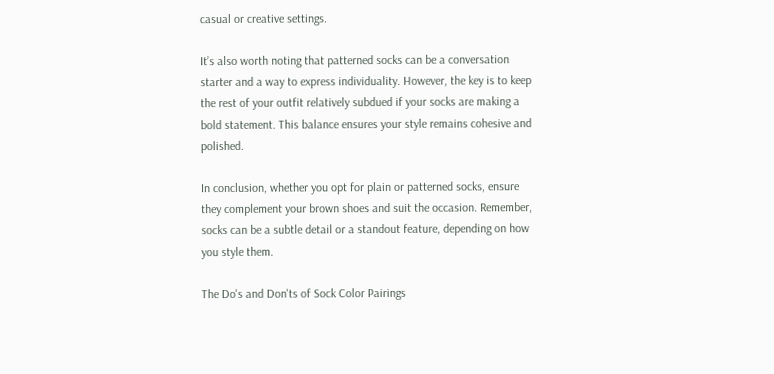casual or creative settings.

It’s also worth noting that patterned socks can be a conversation starter and a way to express individuality. However, the key is to keep the rest of your outfit relatively subdued if your socks are making a bold statement. This balance ensures your style remains cohesive and polished.

In conclusion, whether you opt for plain or patterned socks, ensure they complement your brown shoes and suit the occasion. Remember, socks can be a subtle detail or a standout feature, depending on how you style them.

The Do's and Don'ts of Sock Color Pairings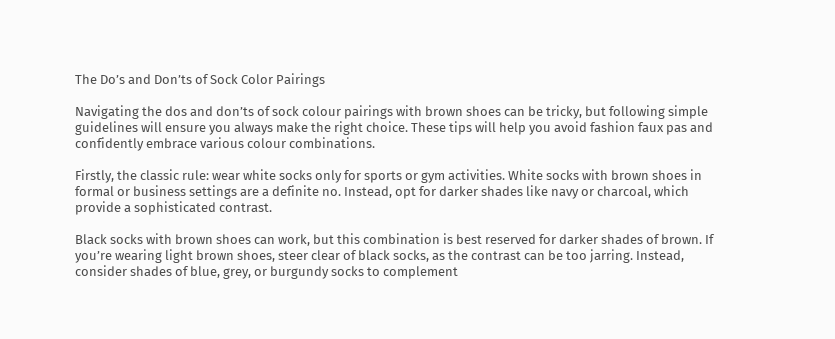The Do’s and Don’ts of Sock Color Pairings

Navigating the dos and don’ts of sock colour pairings with brown shoes can be tricky, but following simple guidelines will ensure you always make the right choice. These tips will help you avoid fashion faux pas and confidently embrace various colour combinations.

Firstly, the classic rule: wear white socks only for sports or gym activities. White socks with brown shoes in formal or business settings are a definite no. Instead, opt for darker shades like navy or charcoal, which provide a sophisticated contrast.

Black socks with brown shoes can work, but this combination is best reserved for darker shades of brown. If you’re wearing light brown shoes, steer clear of black socks, as the contrast can be too jarring. Instead, consider shades of blue, grey, or burgundy socks to complement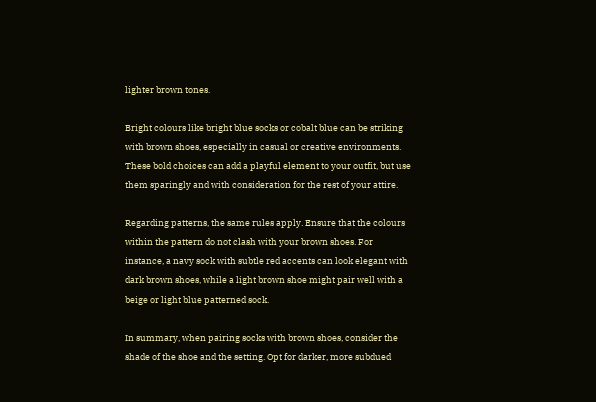lighter brown tones.

Bright colours like bright blue socks or cobalt blue can be striking with brown shoes, especially in casual or creative environments. These bold choices can add a playful element to your outfit, but use them sparingly and with consideration for the rest of your attire.

Regarding patterns, the same rules apply. Ensure that the colours within the pattern do not clash with your brown shoes. For instance, a navy sock with subtle red accents can look elegant with dark brown shoes, while a light brown shoe might pair well with a beige or light blue patterned sock.

In summary, when pairing socks with brown shoes, consider the shade of the shoe and the setting. Opt for darker, more subdued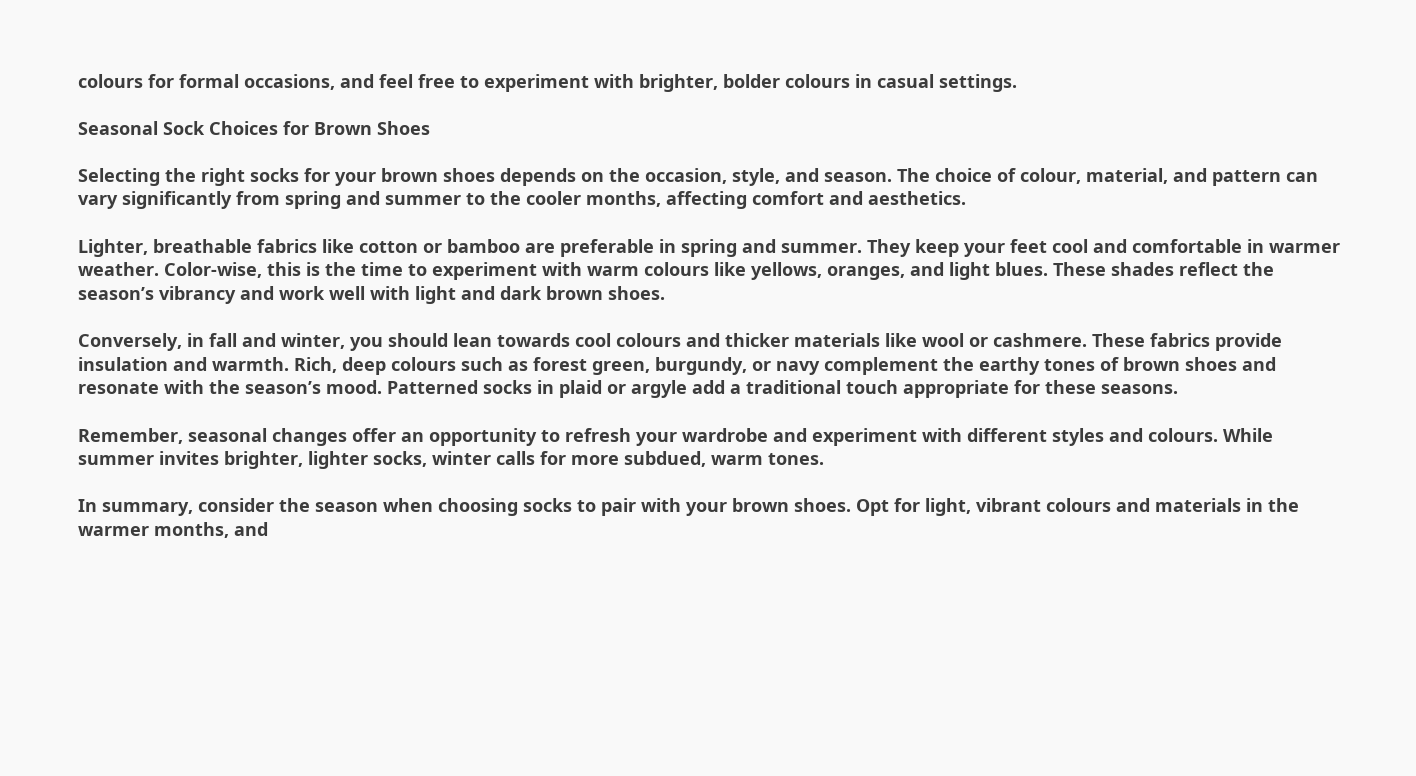colours for formal occasions, and feel free to experiment with brighter, bolder colours in casual settings.

Seasonal Sock Choices for Brown Shoes

Selecting the right socks for your brown shoes depends on the occasion, style, and season. The choice of colour, material, and pattern can vary significantly from spring and summer to the cooler months, affecting comfort and aesthetics.

Lighter, breathable fabrics like cotton or bamboo are preferable in spring and summer. They keep your feet cool and comfortable in warmer weather. Color-wise, this is the time to experiment with warm colours like yellows, oranges, and light blues. These shades reflect the season’s vibrancy and work well with light and dark brown shoes.

Conversely, in fall and winter, you should lean towards cool colours and thicker materials like wool or cashmere. These fabrics provide insulation and warmth. Rich, deep colours such as forest green, burgundy, or navy complement the earthy tones of brown shoes and resonate with the season’s mood. Patterned socks in plaid or argyle add a traditional touch appropriate for these seasons.

Remember, seasonal changes offer an opportunity to refresh your wardrobe and experiment with different styles and colours. While summer invites brighter, lighter socks, winter calls for more subdued, warm tones.

In summary, consider the season when choosing socks to pair with your brown shoes. Opt for light, vibrant colours and materials in the warmer months, and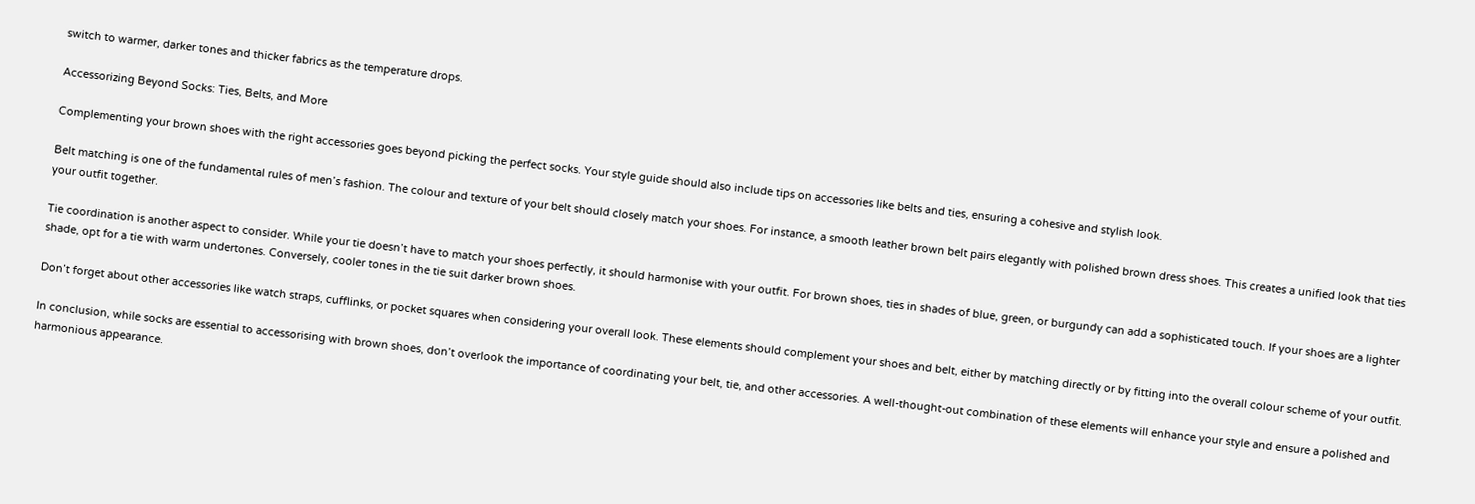switch to warmer, darker tones and thicker fabrics as the temperature drops.

Accessorizing Beyond Socks: Ties, Belts, and More

Complementing your brown shoes with the right accessories goes beyond picking the perfect socks. Your style guide should also include tips on accessories like belts and ties, ensuring a cohesive and stylish look.

Belt matching is one of the fundamental rules of men’s fashion. The colour and texture of your belt should closely match your shoes. For instance, a smooth leather brown belt pairs elegantly with polished brown dress shoes. This creates a unified look that ties your outfit together.

Tie coordination is another aspect to consider. While your tie doesn’t have to match your shoes perfectly, it should harmonise with your outfit. For brown shoes, ties in shades of blue, green, or burgundy can add a sophisticated touch. If your shoes are a lighter shade, opt for a tie with warm undertones. Conversely, cooler tones in the tie suit darker brown shoes.

Don’t forget about other accessories like watch straps, cufflinks, or pocket squares when considering your overall look. These elements should complement your shoes and belt, either by matching directly or by fitting into the overall colour scheme of your outfit.

In conclusion, while socks are essential to accessorising with brown shoes, don’t overlook the importance of coordinating your belt, tie, and other accessories. A well-thought-out combination of these elements will enhance your style and ensure a polished and harmonious appearance.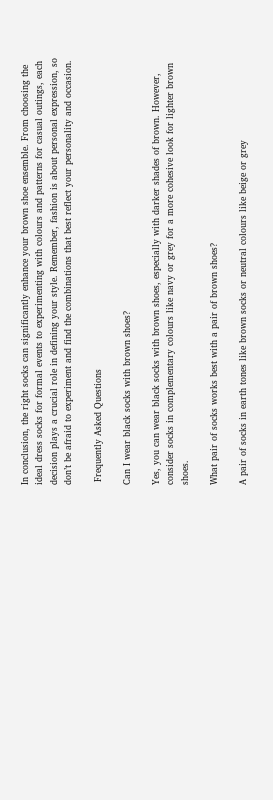In conclusion, the right socks can significantly enhance your brown shoe ensemble. From choosing the ideal dress socks for formal events to experimenting with colours and patterns for casual outings, each decision plays a crucial role in defining your style. Remember, fashion is about personal expression, so don’t be afraid to experiment and find the combinations that best reflect your personality and occasion.

 Frequently Asked Questions

Can I wear black socks with brown shoes?

Yes, you can wear black socks with brown shoes, especially with darker shades of brown. However, consider socks in complementary colours like navy or grey for a more cohesive look for lighter brown shoes.

What pair of socks works best with a pair of brown shoes?

A pair of socks in earth tones like brown socks or neutral colours like beige or grey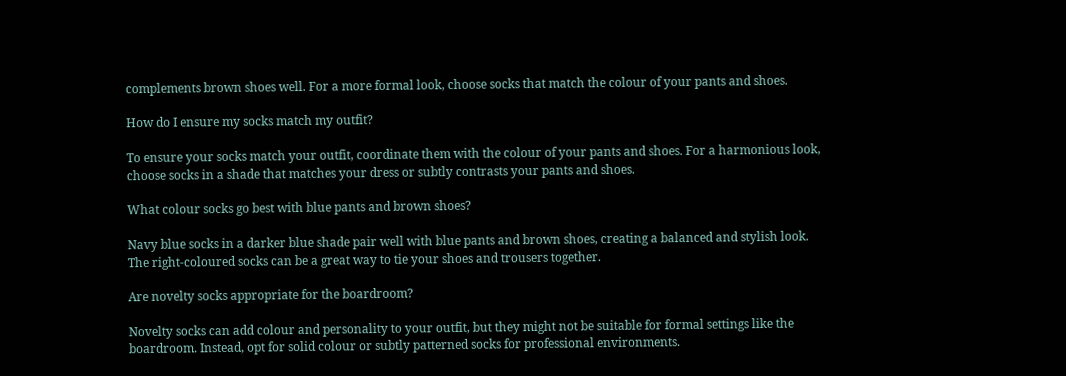complements brown shoes well. For a more formal look, choose socks that match the colour of your pants and shoes.

How do I ensure my socks match my outfit?

To ensure your socks match your outfit, coordinate them with the colour of your pants and shoes. For a harmonious look, choose socks in a shade that matches your dress or subtly contrasts your pants and shoes.

What colour socks go best with blue pants and brown shoes?

Navy blue socks in a darker blue shade pair well with blue pants and brown shoes, creating a balanced and stylish look. The right-coloured socks can be a great way to tie your shoes and trousers together.

Are novelty socks appropriate for the boardroom?

Novelty socks can add colour and personality to your outfit, but they might not be suitable for formal settings like the boardroom. Instead, opt for solid colour or subtly patterned socks for professional environments.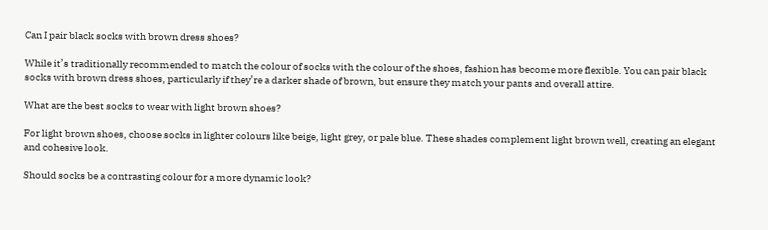Can I pair black socks with brown dress shoes?

While it’s traditionally recommended to match the colour of socks with the colour of the shoes, fashion has become more flexible. You can pair black socks with brown dress shoes, particularly if they’re a darker shade of brown, but ensure they match your pants and overall attire.

What are the best socks to wear with light brown shoes?

For light brown shoes, choose socks in lighter colours like beige, light grey, or pale blue. These shades complement light brown well, creating an elegant and cohesive look.

Should socks be a contrasting colour for a more dynamic look?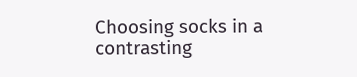Choosing socks in a contrasting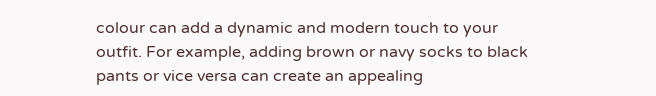colour can add a dynamic and modern touch to your outfit. For example, adding brown or navy socks to black pants or vice versa can create an appealing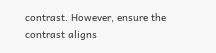contrast. However, ensure the contrast aligns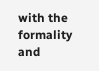with the formality and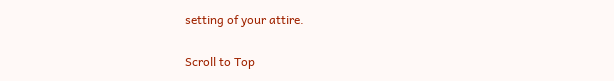setting of your attire.


Scroll to Top